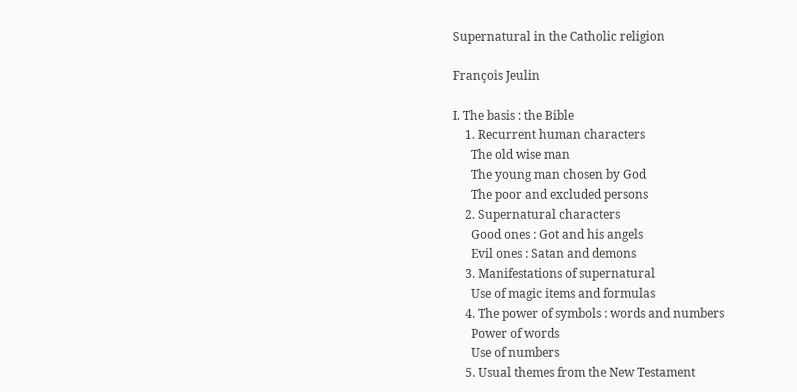Supernatural in the Catholic religion

François Jeulin

I. The basis : the Bible
    1. Recurrent human characters
      The old wise man
      The young man chosen by God
      The poor and excluded persons
    2. Supernatural characters
      Good ones : Got and his angels
      Evil ones : Satan and demons
    3. Manifestations of supernatural
      Use of magic items and formulas
    4. The power of symbols : words and numbers
      Power of words
      Use of numbers
    5. Usual themes from the New Testament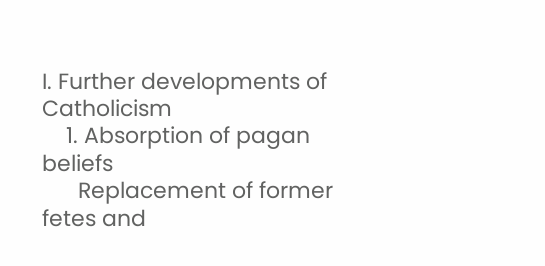I. Further developments of Catholicism
    1. Absorption of pagan beliefs
      Replacement of former fetes and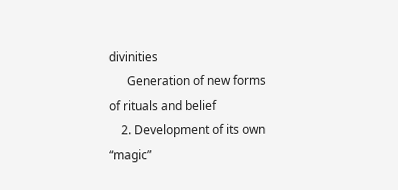divinities
      Generation of new forms of rituals and belief
    2. Development of its own “magic”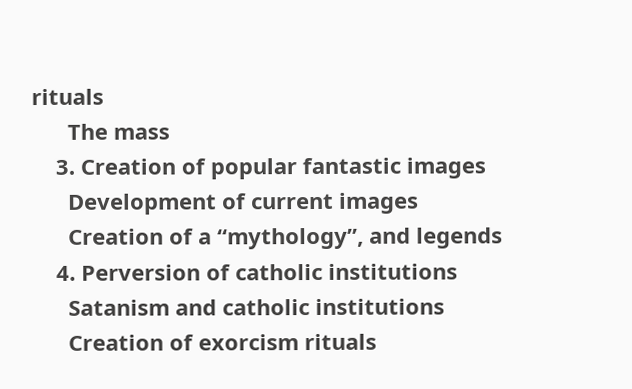rituals
      The mass
    3. Creation of popular fantastic images
      Development of current images
      Creation of a “mythology”, and legends
    4. Perversion of catholic institutions
      Satanism and catholic institutions
      Creation of exorcism rituals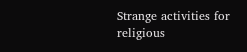Strange activities for religious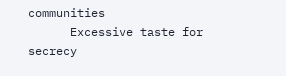communities
      Excessive taste for secrecy